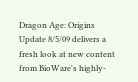Dragon Age: Origins Update 8/5/09 delivers a fresh look at new content from BioWare's highly-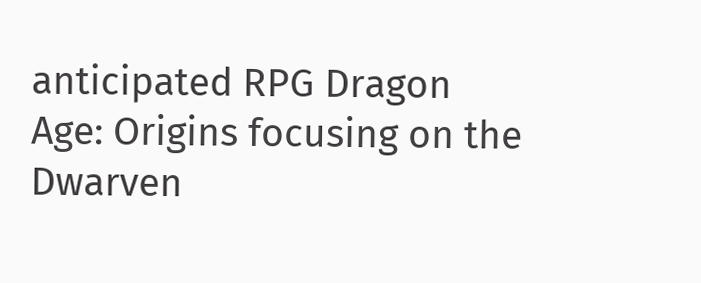anticipated RPG Dragon Age: Origins focusing on the Dwarven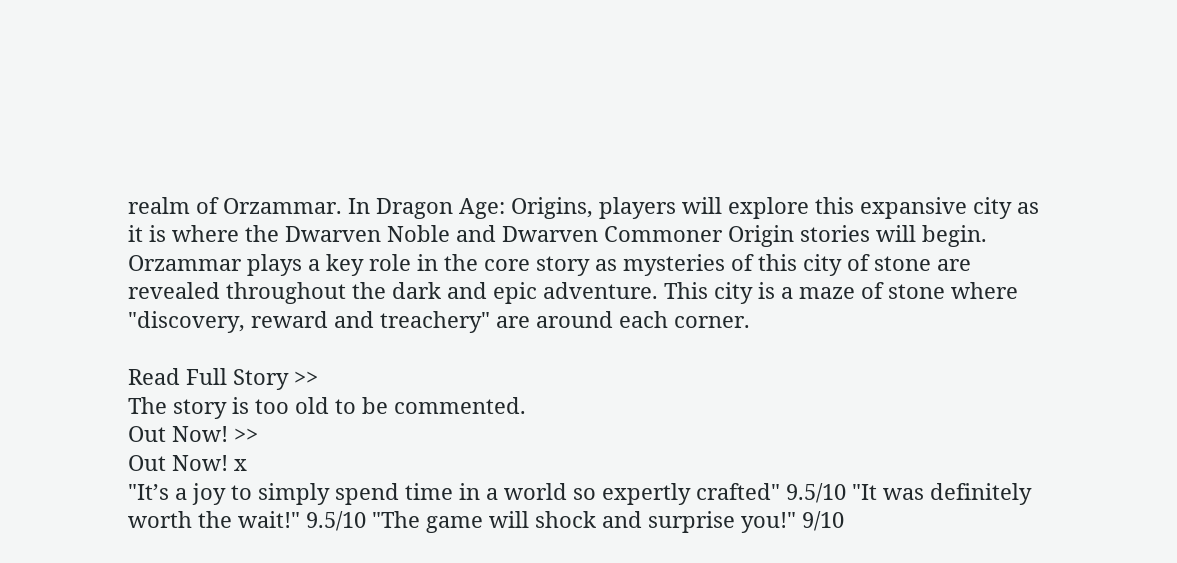realm of Orzammar. In Dragon Age: Origins, players will explore this expansive city as it is where the Dwarven Noble and Dwarven Commoner Origin stories will begin. Orzammar plays a key role in the core story as mysteries of this city of stone are revealed throughout the dark and epic adventure. This city is a maze of stone where "discovery, reward and treachery" are around each corner.

Read Full Story >>
The story is too old to be commented.
Out Now! >>
Out Now! x
"It’s a joy to simply spend time in a world so expertly crafted" 9.5/10 "It was definitely worth the wait!" 9.5/10 "The game will shock and surprise you!" 9/10